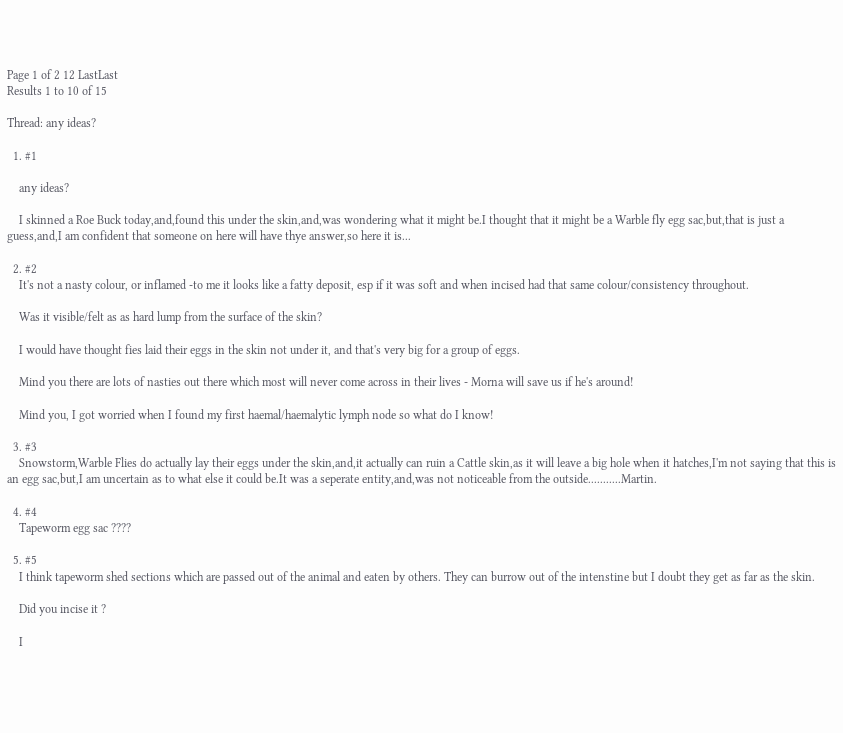Page 1 of 2 12 LastLast
Results 1 to 10 of 15

Thread: any ideas?

  1. #1

    any ideas?

    I skinned a Roe Buck today,and,found this under the skin,and,was wondering what it might be.I thought that it might be a Warble fly egg sac,but,that is just a guess,and,I am confident that someone on here will have thye answer,so here it is...

  2. #2
    It's not a nasty colour, or inflamed -to me it looks like a fatty deposit, esp if it was soft and when incised had that same colour/consistency throughout.

    Was it visible/felt as as hard lump from the surface of the skin?

    I would have thought fies laid their eggs in the skin not under it, and that's very big for a group of eggs.

    Mind you there are lots of nasties out there which most will never come across in their lives - Morna will save us if he's around!

    Mind you, I got worried when I found my first haemal/haemalytic lymph node so what do I know!

  3. #3
    Snowstorm,Warble Flies do actually lay their eggs under the skin,and,it actually can ruin a Cattle skin,as it will leave a big hole when it hatches,I'm not saying that this is an egg sac,but,I am uncertain as to what else it could be.It was a seperate entity,and,was not noticeable from the outside...........Martin.

  4. #4
    Tapeworm egg sac ????

  5. #5
    I think tapeworm shed sections which are passed out of the animal and eaten by others. They can burrow out of the intenstine but I doubt they get as far as the skin.

    Did you incise it ?

    I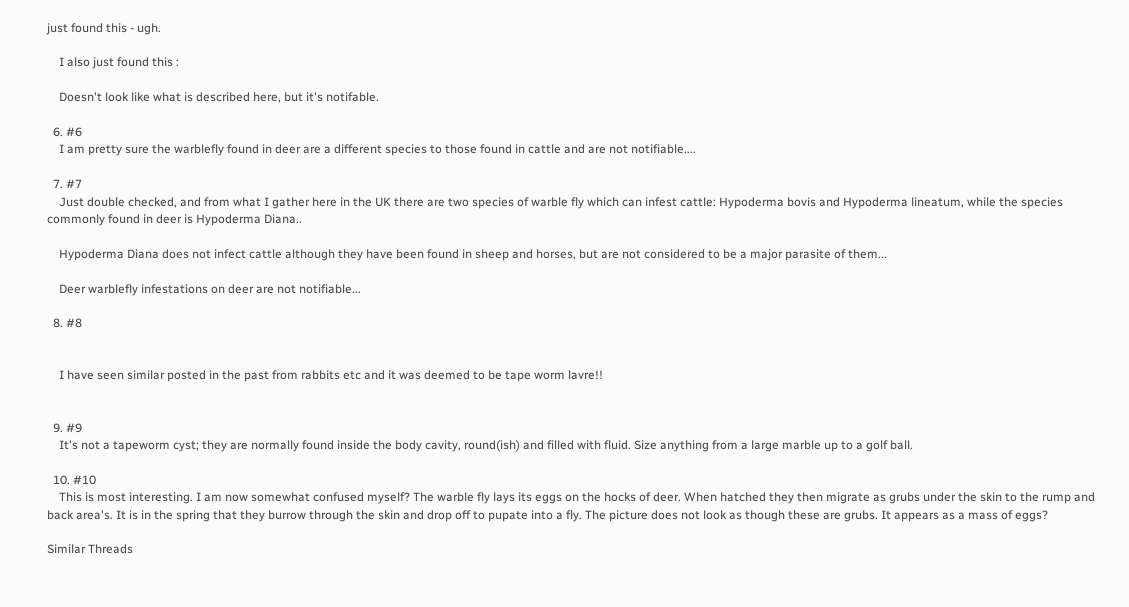just found this - ugh.

    I also just found this :

    Doesn't look like what is described here, but it's notifable.

  6. #6
    I am pretty sure the warblefly found in deer are a different species to those found in cattle and are not notifiable....

  7. #7
    Just double checked, and from what I gather here in the UK there are two species of warble fly which can infest cattle: Hypoderma bovis and Hypoderma lineatum, while the species commonly found in deer is Hypoderma Diana..

    Hypoderma Diana does not infect cattle although they have been found in sheep and horses, but are not considered to be a major parasite of them...

    Deer warblefly infestations on deer are not notifiable...

  8. #8


    I have seen similar posted in the past from rabbits etc and it was deemed to be tape worm lavre!!


  9. #9
    It's not a tapeworm cyst; they are normally found inside the body cavity, round(ish) and filled with fluid. Size anything from a large marble up to a golf ball.

  10. #10
    This is most interesting. I am now somewhat confused myself? The warble fly lays its eggs on the hocks of deer. When hatched they then migrate as grubs under the skin to the rump and back area's. It is in the spring that they burrow through the skin and drop off to pupate into a fly. The picture does not look as though these are grubs. It appears as a mass of eggs?

Similar Threads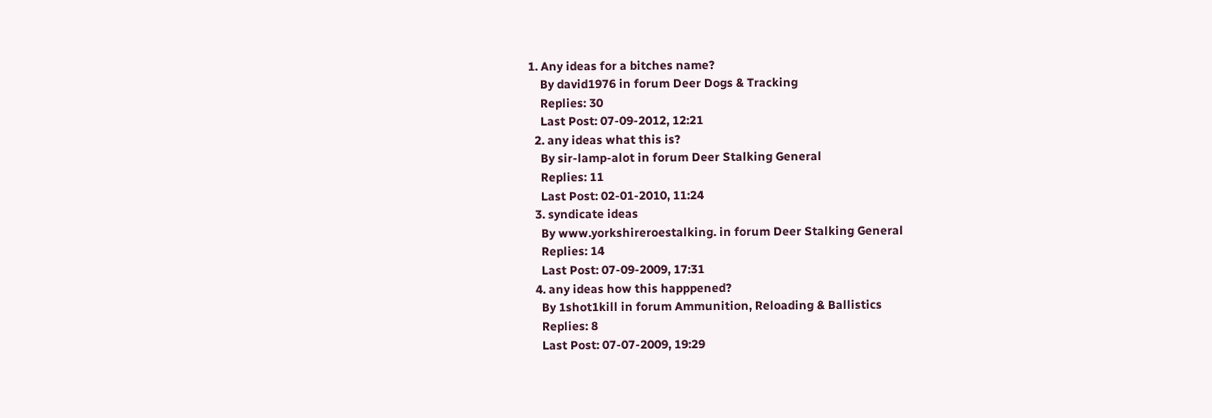1. Any ideas for a bitches name?
    By david1976 in forum Deer Dogs & Tracking
    Replies: 30
    Last Post: 07-09-2012, 12:21
  2. any ideas what this is?
    By sir-lamp-alot in forum Deer Stalking General
    Replies: 11
    Last Post: 02-01-2010, 11:24
  3. syndicate ideas
    By www.yorkshireroestalking. in forum Deer Stalking General
    Replies: 14
    Last Post: 07-09-2009, 17:31
  4. any ideas how this happpened?
    By 1shot1kill in forum Ammunition, Reloading & Ballistics
    Replies: 8
    Last Post: 07-07-2009, 19:29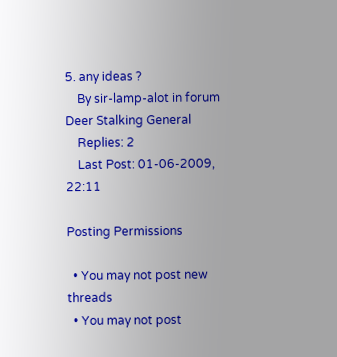5. any ideas ?
    By sir-lamp-alot in forum Deer Stalking General
    Replies: 2
    Last Post: 01-06-2009, 22:11

Posting Permissions

  • You may not post new threads
  • You may not post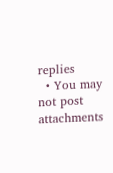replies
  • You may not post attachments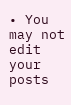• You may not edit your posts